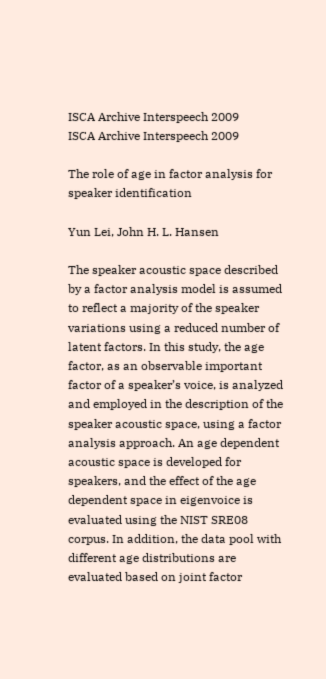ISCA Archive Interspeech 2009
ISCA Archive Interspeech 2009

The role of age in factor analysis for speaker identification

Yun Lei, John H. L. Hansen

The speaker acoustic space described by a factor analysis model is assumed to reflect a majority of the speaker variations using a reduced number of latent factors. In this study, the age factor, as an observable important factor of a speaker’s voice, is analyzed and employed in the description of the speaker acoustic space, using a factor analysis approach. An age dependent acoustic space is developed for speakers, and the effect of the age dependent space in eigenvoice is evaluated using the NIST SRE08 corpus. In addition, the data pool with different age distributions are evaluated based on joint factor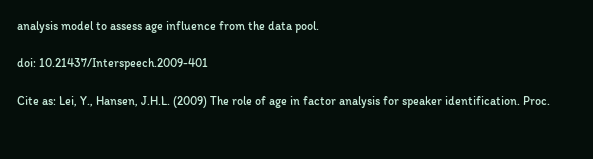analysis model to assess age influence from the data pool.

doi: 10.21437/Interspeech.2009-401

Cite as: Lei, Y., Hansen, J.H.L. (2009) The role of age in factor analysis for speaker identification. Proc.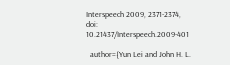Interspeech 2009, 2371-2374, doi: 10.21437/Interspeech.2009-401

  author={Yun Lei and John H. L.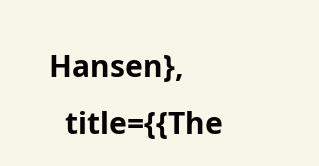Hansen},
  title={{The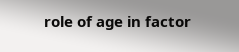role of age in factor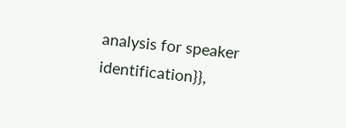analysis for speaker identification}},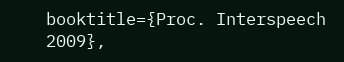booktitle={Proc. Interspeech 2009},